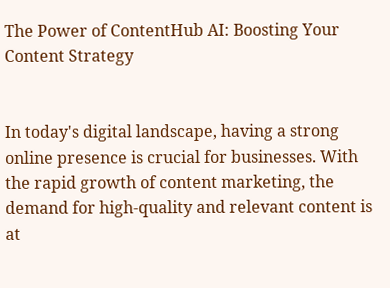The Power of ContentHub AI: Boosting Your Content Strategy


In today's digital landscape, having a strong online presence is crucial for businesses. With the rapid growth of content marketing, the demand for high-quality and relevant content is at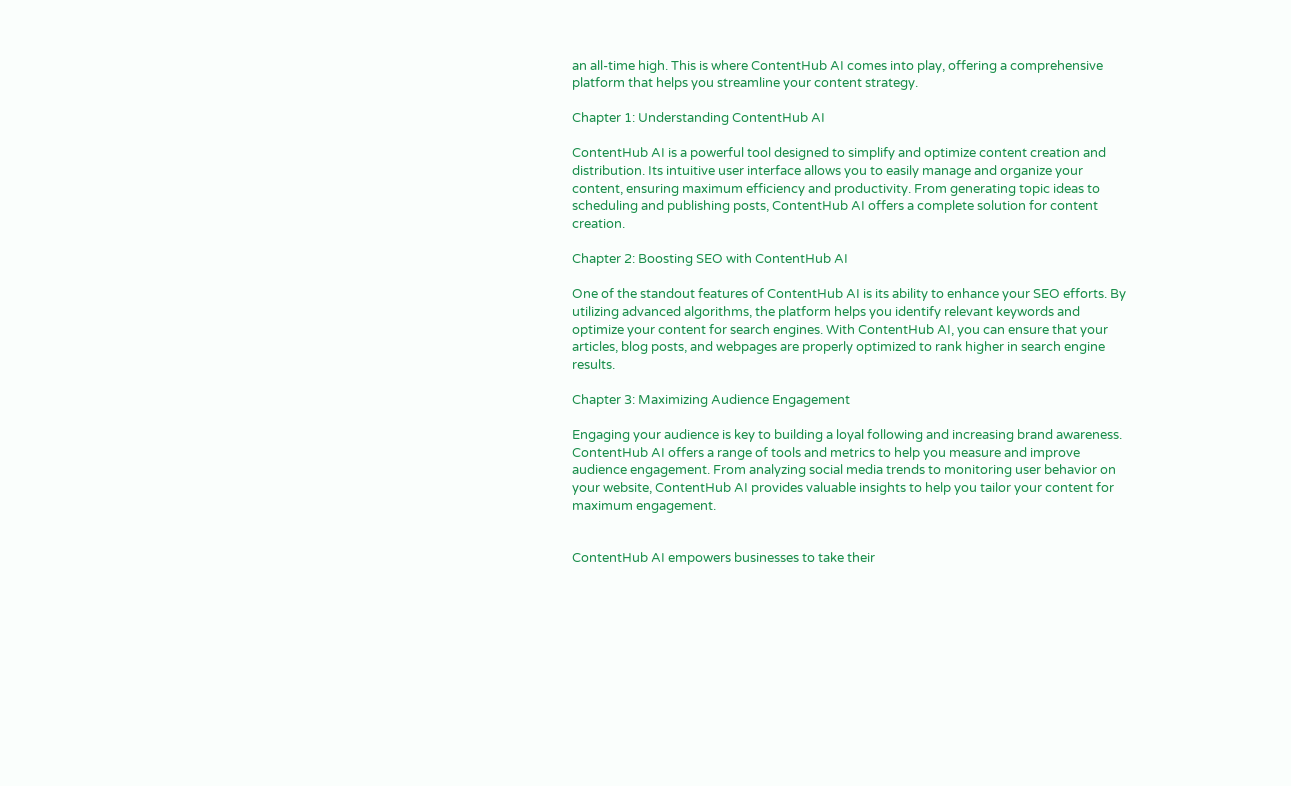an all-time high. This is where ContentHub AI comes into play, offering a comprehensive platform that helps you streamline your content strategy.

Chapter 1: Understanding ContentHub AI

ContentHub AI is a powerful tool designed to simplify and optimize content creation and distribution. Its intuitive user interface allows you to easily manage and organize your content, ensuring maximum efficiency and productivity. From generating topic ideas to scheduling and publishing posts, ContentHub AI offers a complete solution for content creation.

Chapter 2: Boosting SEO with ContentHub AI

One of the standout features of ContentHub AI is its ability to enhance your SEO efforts. By utilizing advanced algorithms, the platform helps you identify relevant keywords and optimize your content for search engines. With ContentHub AI, you can ensure that your articles, blog posts, and webpages are properly optimized to rank higher in search engine results.

Chapter 3: Maximizing Audience Engagement

Engaging your audience is key to building a loyal following and increasing brand awareness. ContentHub AI offers a range of tools and metrics to help you measure and improve audience engagement. From analyzing social media trends to monitoring user behavior on your website, ContentHub AI provides valuable insights to help you tailor your content for maximum engagement.


ContentHub AI empowers businesses to take their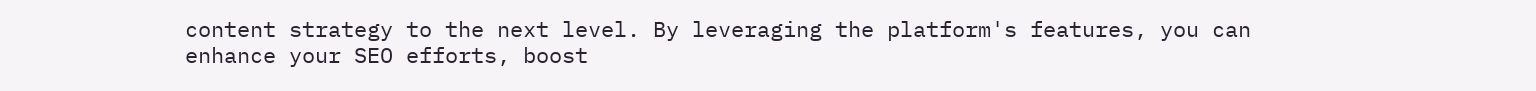content strategy to the next level. By leveraging the platform's features, you can enhance your SEO efforts, boost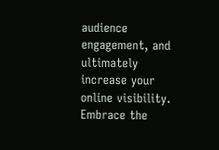audience engagement, and ultimately increase your online visibility. Embrace the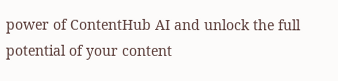power of ContentHub AI and unlock the full potential of your content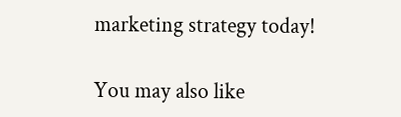marketing strategy today!

You may also like